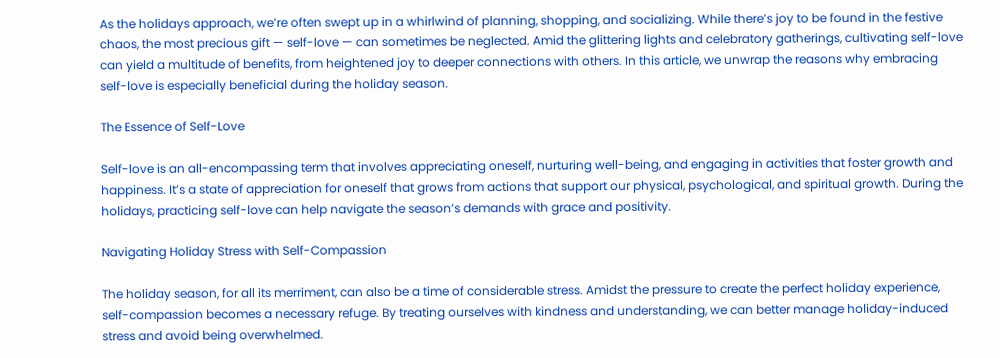As the holidays approach, we’re often swept up in a whirlwind of planning, shopping, and socializing. While there’s joy to be found in the festive chaos, the most precious gift — self-love — can sometimes be neglected. Amid the glittering lights and celebratory gatherings, cultivating self-love can yield a multitude of benefits, from heightened joy to deeper connections with others. In this article, we unwrap the reasons why embracing self-love is especially beneficial during the holiday season.

The Essence of Self-Love

Self-love is an all-encompassing term that involves appreciating oneself, nurturing well-being, and engaging in activities that foster growth and happiness. It’s a state of appreciation for oneself that grows from actions that support our physical, psychological, and spiritual growth. During the holidays, practicing self-love can help navigate the season’s demands with grace and positivity.

Navigating Holiday Stress with Self-Compassion

The holiday season, for all its merriment, can also be a time of considerable stress. Amidst the pressure to create the perfect holiday experience, self-compassion becomes a necessary refuge. By treating ourselves with kindness and understanding, we can better manage holiday-induced stress and avoid being overwhelmed.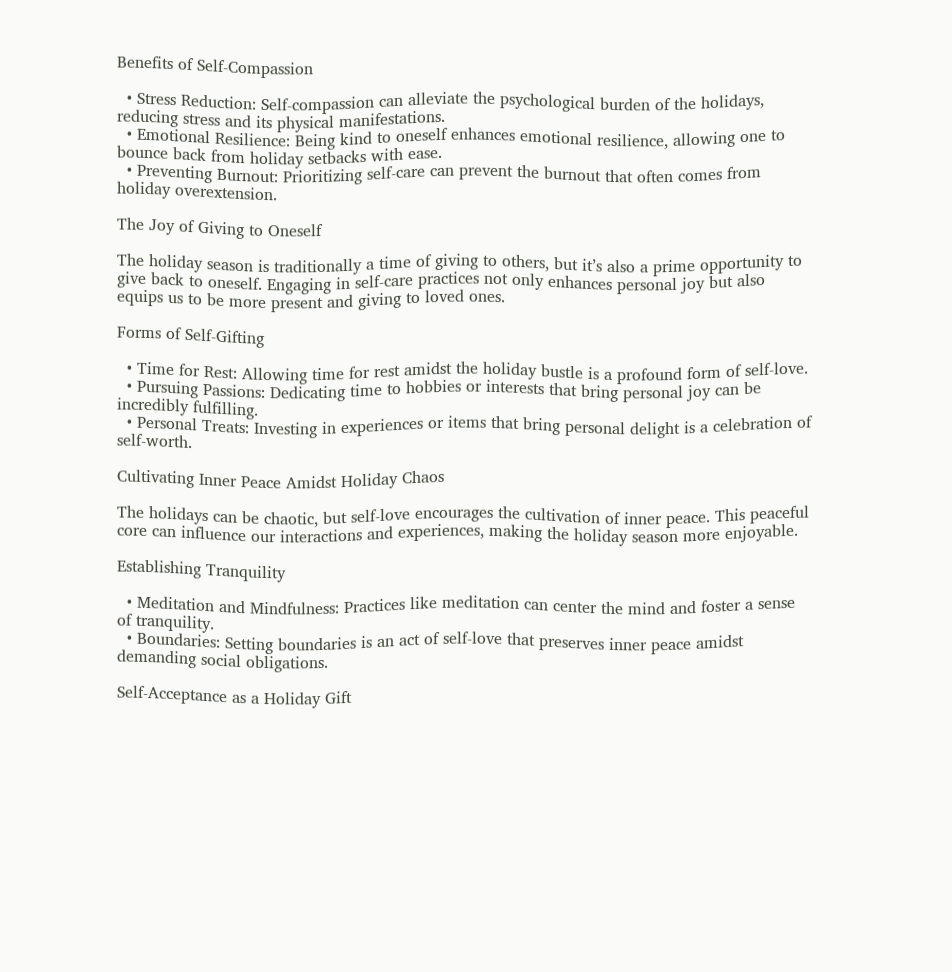Benefits of Self-Compassion

  • Stress Reduction: Self-compassion can alleviate the psychological burden of the holidays, reducing stress and its physical manifestations.
  • Emotional Resilience: Being kind to oneself enhances emotional resilience, allowing one to bounce back from holiday setbacks with ease.
  • Preventing Burnout: Prioritizing self-care can prevent the burnout that often comes from holiday overextension.

The Joy of Giving to Oneself

The holiday season is traditionally a time of giving to others, but it’s also a prime opportunity to give back to oneself. Engaging in self-care practices not only enhances personal joy but also equips us to be more present and giving to loved ones.

Forms of Self-Gifting

  • Time for Rest: Allowing time for rest amidst the holiday bustle is a profound form of self-love.
  • Pursuing Passions: Dedicating time to hobbies or interests that bring personal joy can be incredibly fulfilling.
  • Personal Treats: Investing in experiences or items that bring personal delight is a celebration of self-worth.

Cultivating Inner Peace Amidst Holiday Chaos

The holidays can be chaotic, but self-love encourages the cultivation of inner peace. This peaceful core can influence our interactions and experiences, making the holiday season more enjoyable.

Establishing Tranquility

  • Meditation and Mindfulness: Practices like meditation can center the mind and foster a sense of tranquility.
  • Boundaries: Setting boundaries is an act of self-love that preserves inner peace amidst demanding social obligations.

Self-Acceptance as a Holiday Gift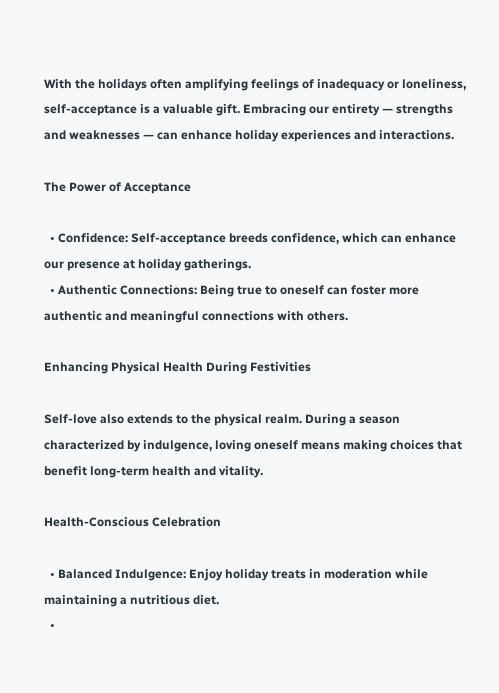With the holidays often amplifying feelings of inadequacy or loneliness, self-acceptance is a valuable gift. Embracing our entirety — strengths and weaknesses — can enhance holiday experiences and interactions.

The Power of Acceptance

  • Confidence: Self-acceptance breeds confidence, which can enhance our presence at holiday gatherings.
  • Authentic Connections: Being true to oneself can foster more authentic and meaningful connections with others.

Enhancing Physical Health During Festivities

Self-love also extends to the physical realm. During a season characterized by indulgence, loving oneself means making choices that benefit long-term health and vitality.

Health-Conscious Celebration

  • Balanced Indulgence: Enjoy holiday treats in moderation while maintaining a nutritious diet.
  •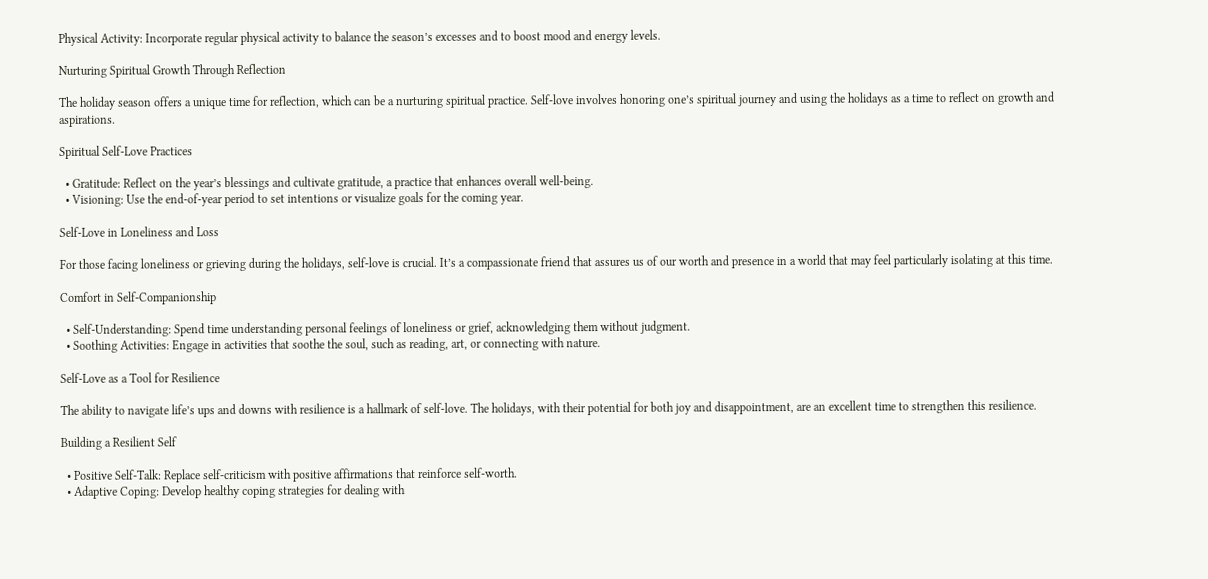Physical Activity: Incorporate regular physical activity to balance the season’s excesses and to boost mood and energy levels.

Nurturing Spiritual Growth Through Reflection

The holiday season offers a unique time for reflection, which can be a nurturing spiritual practice. Self-love involves honoring one’s spiritual journey and using the holidays as a time to reflect on growth and aspirations.

Spiritual Self-Love Practices

  • Gratitude: Reflect on the year’s blessings and cultivate gratitude, a practice that enhances overall well-being.
  • Visioning: Use the end-of-year period to set intentions or visualize goals for the coming year.

Self-Love in Loneliness and Loss

For those facing loneliness or grieving during the holidays, self-love is crucial. It’s a compassionate friend that assures us of our worth and presence in a world that may feel particularly isolating at this time.

Comfort in Self-Companionship

  • Self-Understanding: Spend time understanding personal feelings of loneliness or grief, acknowledging them without judgment.
  • Soothing Activities: Engage in activities that soothe the soul, such as reading, art, or connecting with nature.

Self-Love as a Tool for Resilience

The ability to navigate life’s ups and downs with resilience is a hallmark of self-love. The holidays, with their potential for both joy and disappointment, are an excellent time to strengthen this resilience.

Building a Resilient Self

  • Positive Self-Talk: Replace self-criticism with positive affirmations that reinforce self-worth.
  • Adaptive Coping: Develop healthy coping strategies for dealing with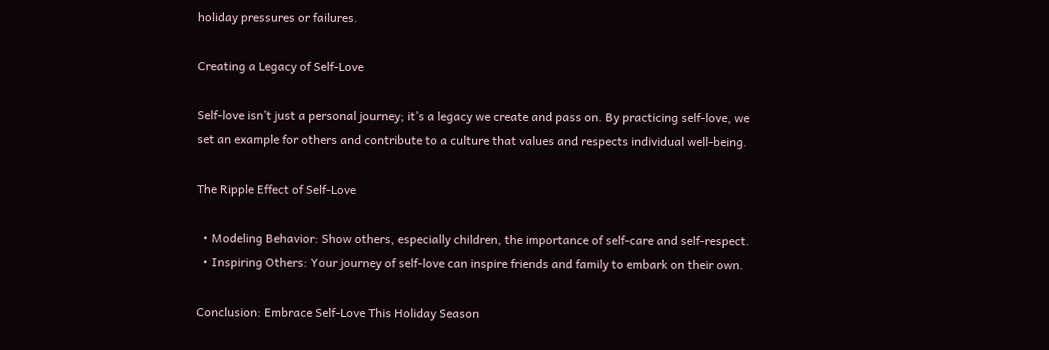holiday pressures or failures.

Creating a Legacy of Self-Love

Self-love isn’t just a personal journey; it’s a legacy we create and pass on. By practicing self-love, we set an example for others and contribute to a culture that values and respects individual well-being.

The Ripple Effect of Self-Love

  • Modeling Behavior: Show others, especially children, the importance of self-care and self-respect.
  • Inspiring Others: Your journey of self-love can inspire friends and family to embark on their own.

Conclusion: Embrace Self-Love This Holiday Season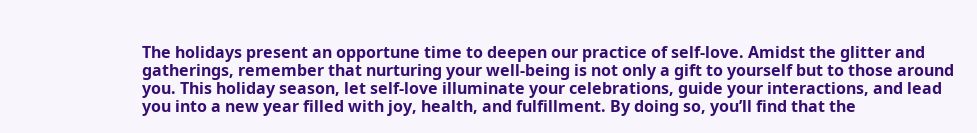The holidays present an opportune time to deepen our practice of self-love. Amidst the glitter and gatherings, remember that nurturing your well-being is not only a gift to yourself but to those around you. This holiday season, let self-love illuminate your celebrations, guide your interactions, and lead you into a new year filled with joy, health, and fulfillment. By doing so, you’ll find that the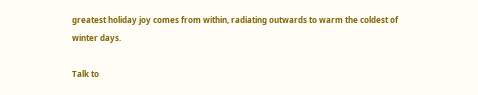greatest holiday joy comes from within, radiating outwards to warm the coldest of winter days.

Talk to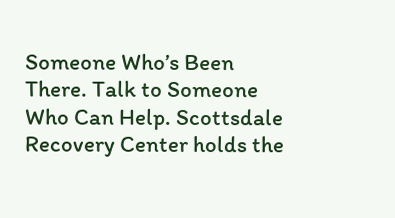Someone Who’s Been There. Talk to Someone Who Can Help. Scottsdale Recovery Center holds the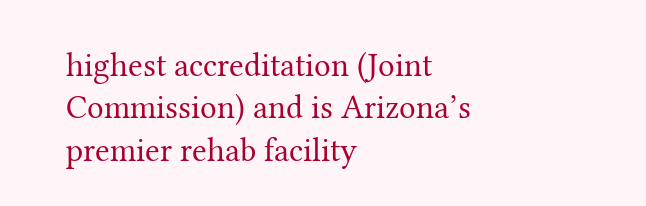highest accreditation (Joint Commission) and is Arizona’s premier rehab facility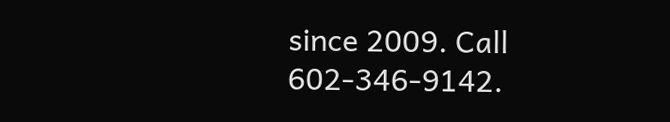since 2009. Call 602-346-9142.